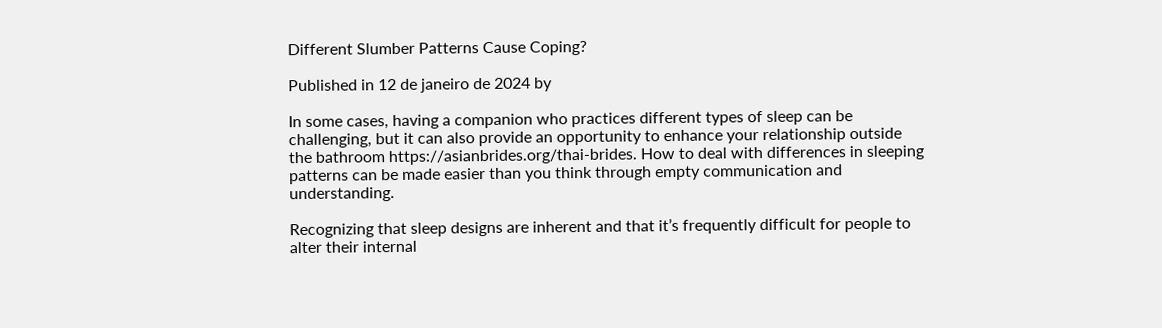Different Slumber Patterns Cause Coping?

Published in 12 de janeiro de 2024 by

In some cases, having a companion who practices different types of sleep can be challenging, but it can also provide an opportunity to enhance your relationship outside the bathroom https://asianbrides.org/thai-brides. How to deal with differences in sleeping patterns can be made easier than you think through empty communication and understanding.

Recognizing that sleep designs are inherent and that it’s frequently difficult for people to alter their internal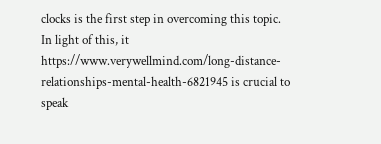clocks is the first step in overcoming this topic. In light of this, it https://www.verywellmind.com/long-distance-relationships-mental-health-6821945 is crucial to speak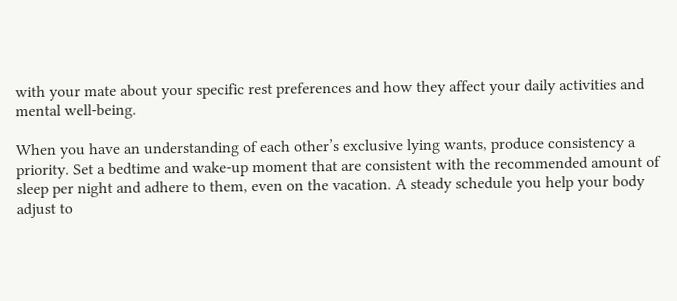with your mate about your specific rest preferences and how they affect your daily activities and mental well-being.

When you have an understanding of each other’s exclusive lying wants, produce consistency a priority. Set a bedtime and wake-up moment that are consistent with the recommended amount of sleep per night and adhere to them, even on the vacation. A steady schedule you help your body adjust to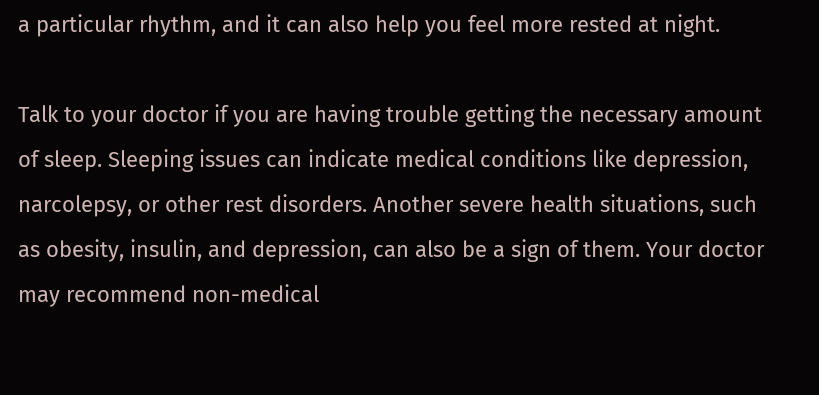a particular rhythm, and it can also help you feel more rested at night.

Talk to your doctor if you are having trouble getting the necessary amount of sleep. Sleeping issues can indicate medical conditions like depression, narcolepsy, or other rest disorders. Another severe health situations, such as obesity, insulin, and depression, can also be a sign of them. Your doctor may recommend non-medical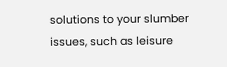solutions to your slumber issues, such as leisure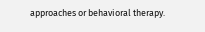approaches or behavioral therapy.